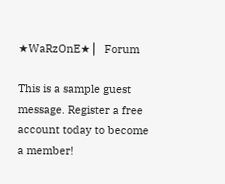★WaRzOnE★ ▏ Forum

This is a sample guest message. Register a free account today to become a member!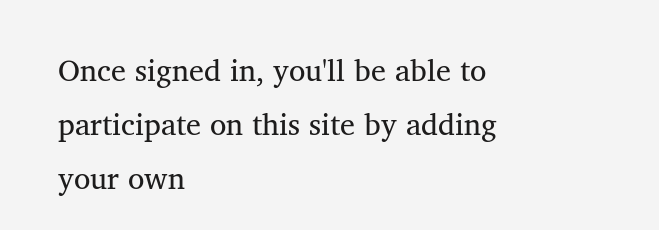Once signed in, you'll be able to participate on this site by adding your own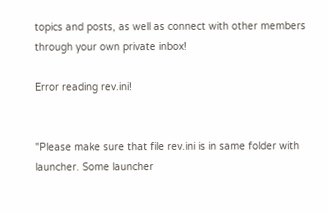topics and posts, as well as connect with other members through your own private inbox!

Error reading rev.ini!


"Please make sure that file rev.ini is in same folder with launcher. Some launcher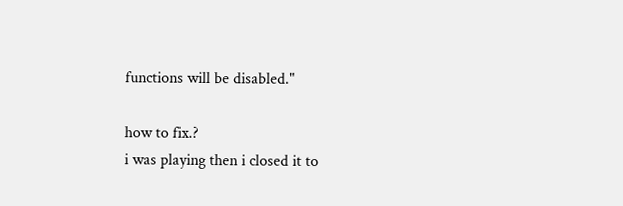functions will be disabled."

how to fix.?
i was playing then i closed it to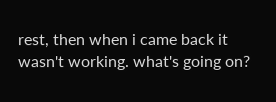rest, then when i came back it wasn't working. what's going on?